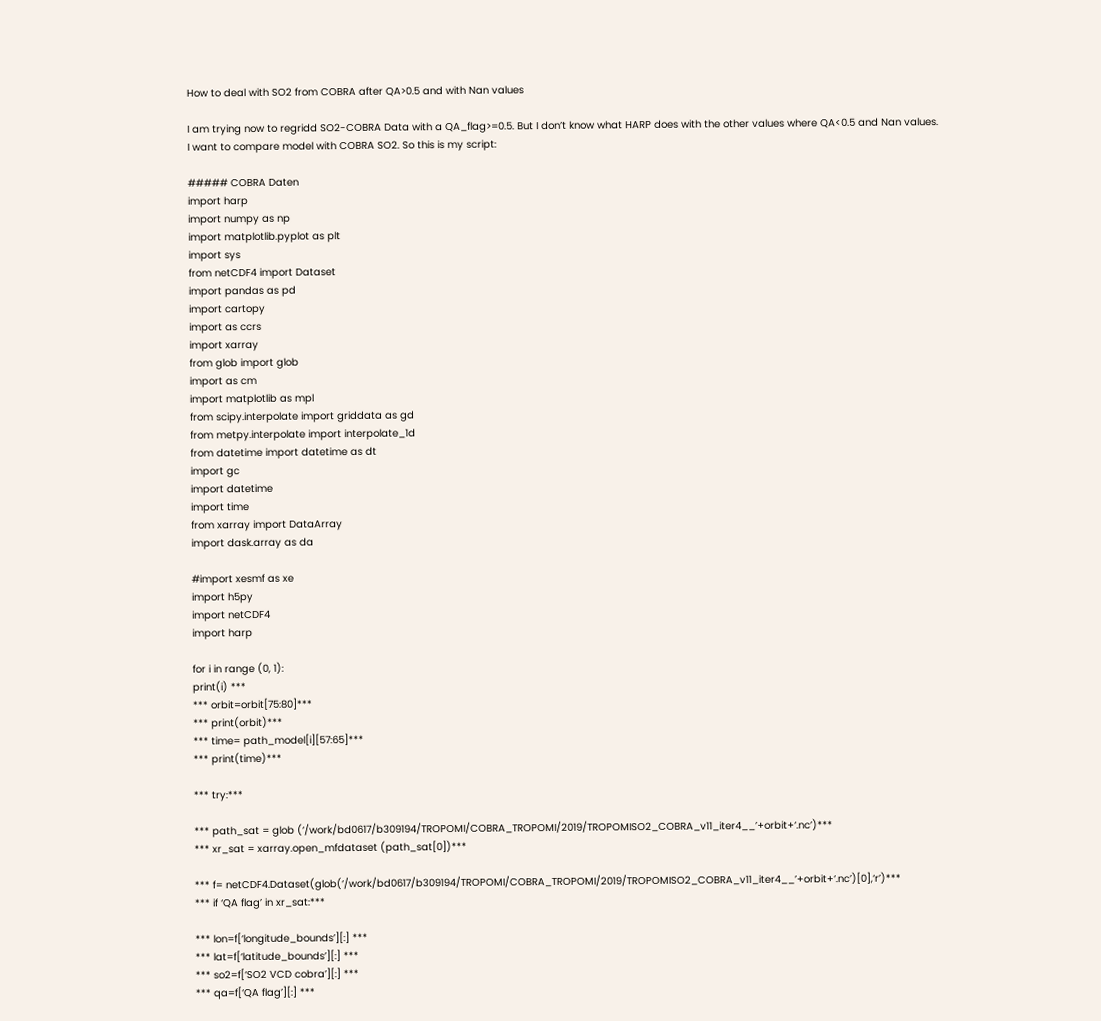How to deal with SO2 from COBRA after QA>0.5 and with Nan values

I am trying now to regridd SO2-COBRA Data with a QA_flag>=0.5. But I don’t know what HARP does with the other values where QA<0.5 and Nan values.
I want to compare model with COBRA SO2. So this is my script:

##### COBRA Daten
import harp
import numpy as np
import matplotlib.pyplot as plt
import sys
from netCDF4 import Dataset
import pandas as pd
import cartopy
import as ccrs
import xarray
from glob import glob
import as cm
import matplotlib as mpl
from scipy.interpolate import griddata as gd
from metpy.interpolate import interpolate_1d
from datetime import datetime as dt
import gc
import datetime
import time
from xarray import DataArray
import dask.array as da

#import xesmf as xe
import h5py
import netCDF4
import harp

for i in range (0, 1):
print(i) ***
*** orbit=orbit[75:80]***
*** print(orbit)***
*** time= path_model[i][57:65]***
*** print(time)***

*** try:***

*** path_sat = glob (‘/work/bd0617/b309194/TROPOMI/COBRA_TROPOMI/2019/TROPOMISO2_COBRA_v11_iter4__’+orbit+‘.nc’)***
*** xr_sat = xarray.open_mfdataset (path_sat[0])***

*** f= netCDF4.Dataset(glob(‘/work/bd0617/b309194/TROPOMI/COBRA_TROPOMI/2019/TROPOMISO2_COBRA_v11_iter4__’+orbit+‘.nc’)[0],‘r’)***
*** if ‘QA flag’ in xr_sat:***

*** lon=f[‘longitude_bounds’][:] ***
*** lat=f[‘latitude_bounds’][:] ***
*** so2=f[‘SO2 VCD cobra’][:] ***
*** qa=f[‘QA flag’][:] ***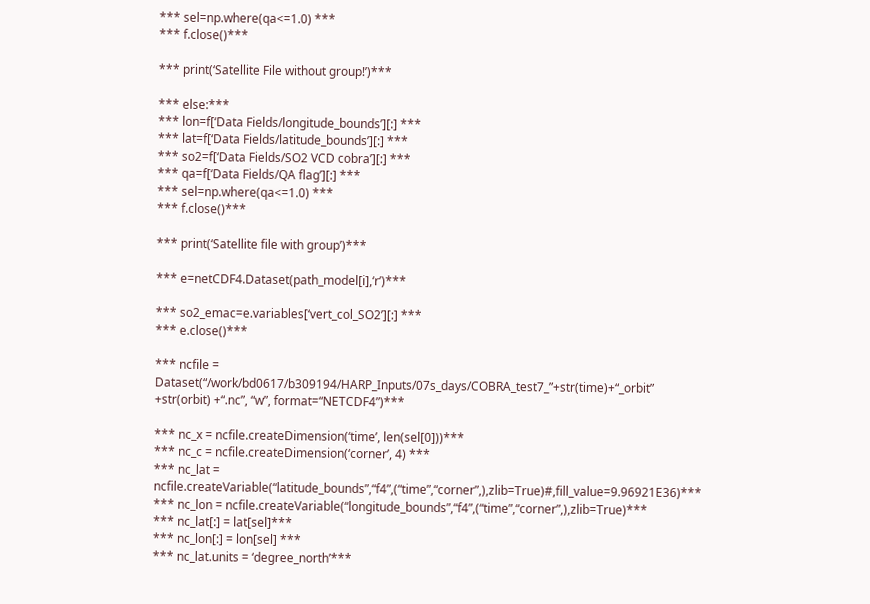*** sel=np.where(qa<=1.0) ***
*** f.close()***

*** print(‘Satellite File without group!’)***

*** else:***
*** lon=f[‘Data Fields/longitude_bounds’][:] ***
*** lat=f[‘Data Fields/latitude_bounds’][:] ***
*** so2=f[‘Data Fields/SO2 VCD cobra’][:] ***
*** qa=f[‘Data Fields/QA flag’][:] ***
*** sel=np.where(qa<=1.0) ***
*** f.close()***

*** print(‘Satellite file with group’)***

*** e=netCDF4.Dataset(path_model[i],‘r’)***

*** so2_emac=e.variables[‘vert_col_SO2’][:] ***
*** e.close()***

*** ncfile = Dataset(“/work/bd0617/b309194/HARP_Inputs/07s_days/COBRA_test7_”+str(time)+“_orbit” +str(orbit) +“.nc”, “w”, format=“NETCDF4”)***

*** nc_x = ncfile.createDimension(‘time’, len(sel[0]))***
*** nc_c = ncfile.createDimension(‘corner’, 4) ***
*** nc_lat = ncfile.createVariable(“latitude_bounds”,“f4”,(“time”,“corner”,),zlib=True)#,fill_value=9.96921E36)***
*** nc_lon = ncfile.createVariable(“longitude_bounds”,“f4”,(“time”,“corner”,),zlib=True)***
*** nc_lat[:] = lat[sel]***
*** nc_lon[:] = lon[sel] ***
*** nc_lat.units = ‘degree_north’***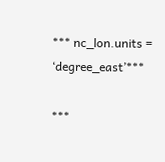*** nc_lon.units = ‘degree_east’***

***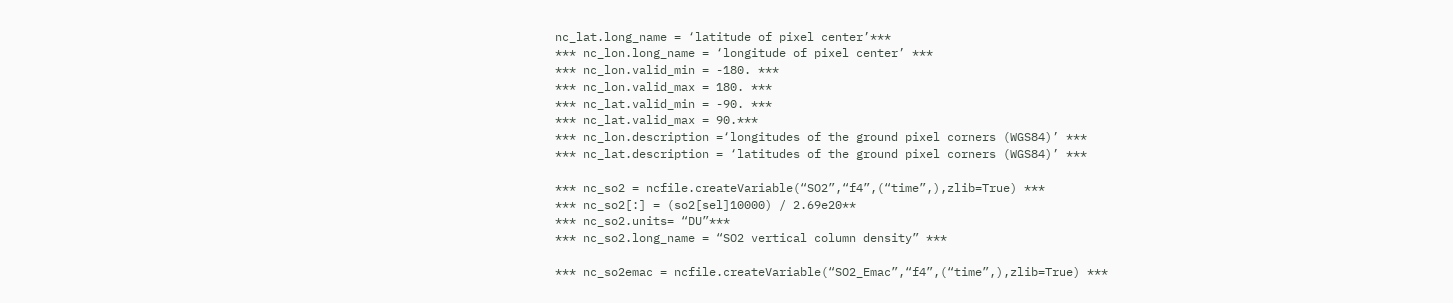nc_lat.long_name = ‘latitude of pixel center’***
*** nc_lon.long_name = ‘longitude of pixel center’ ***
*** nc_lon.valid_min = -180. ***
*** nc_lon.valid_max = 180. ***
*** nc_lat.valid_min = -90. ***
*** nc_lat.valid_max = 90.***
*** nc_lon.description =‘longitudes of the ground pixel corners (WGS84)’ ***
*** nc_lat.description = ‘latitudes of the ground pixel corners (WGS84)’ ***

*** nc_so2 = ncfile.createVariable(“SO2”,“f4”,(“time”,),zlib=True) ***
*** nc_so2[:] = (so2[sel]10000) / 2.69e20**
*** nc_so2.units= “DU”***
*** nc_so2.long_name = “SO2 vertical column density” ***

*** nc_so2emac = ncfile.createVariable(“SO2_Emac”,“f4”,(“time”,),zlib=True) ***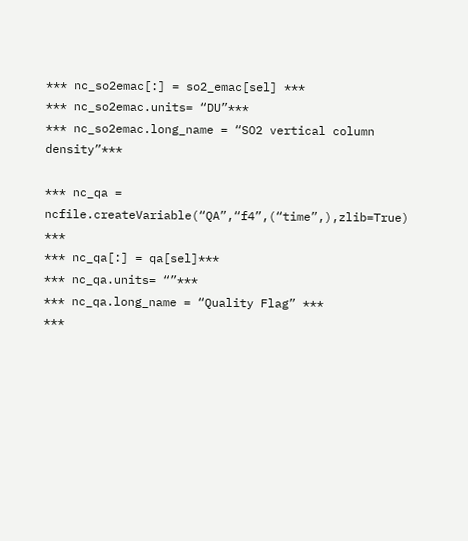*** nc_so2emac[:] = so2_emac[sel] ***
*** nc_so2emac.units= “DU”***
*** nc_so2emac.long_name = “SO2 vertical column density”***

*** nc_qa = ncfile.createVariable(“QA”,“f4”,(“time”,),zlib=True) ***
*** nc_qa[:] = qa[sel]***
*** nc_qa.units= “”***
*** nc_qa.long_name = “Quality Flag” ***
***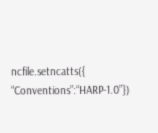ncfile.setncatts({ “Conventions”:“HARP-1.0”})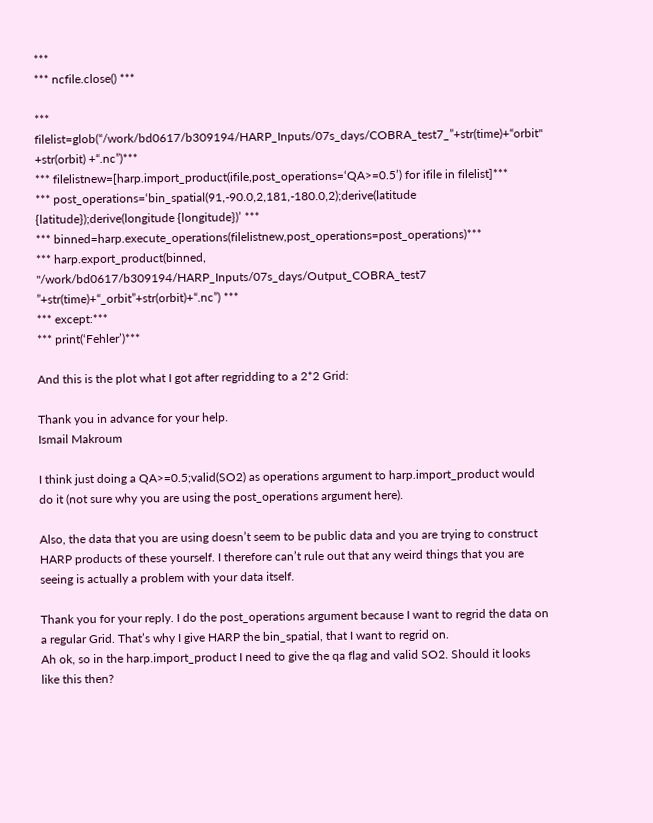***
*** ncfile.close() ***

*** filelist=glob(“/work/bd0617/b309194/HARP_Inputs/07s_days/COBRA_test7_”+str(time)+“orbit" +str(orbit) +“.nc”)***
*** filelistnew=[harp.import_product(ifile,post_operations=‘QA>=0.5’) for ifile in filelist]***
*** post_operations=‘bin_spatial(91,-90.0,2,181,-180.0,2);derive(latitude {latitude});derive(longitude {longitude})’ ***
*** binned=harp.execute_operations(filelistnew,post_operations=post_operations)***
*** harp.export_product(binned, "/work/bd0617/b309194/HARP_Inputs/07s_days/Output_COBRA_test7
”+str(time)+“_orbit”+str(orbit)+“.nc”) ***
*** except:***
*** print(‘Fehler’)***

And this is the plot what I got after regridding to a 2*2 Grid:

Thank you in advance for your help.
Ismail Makroum

I think just doing a QA>=0.5;valid(SO2) as operations argument to harp.import_product would do it (not sure why you are using the post_operations argument here).

Also, the data that you are using doesn’t seem to be public data and you are trying to construct HARP products of these yourself. I therefore can’t rule out that any weird things that you are seeing is actually a problem with your data itself.

Thank you for your reply. I do the post_operations argument because I want to regrid the data on a regular Grid. That’s why I give HARP the bin_spatial, that I want to regrid on.
Ah ok, so in the harp.import_product I need to give the qa flag and valid SO2. Should it looks like this then?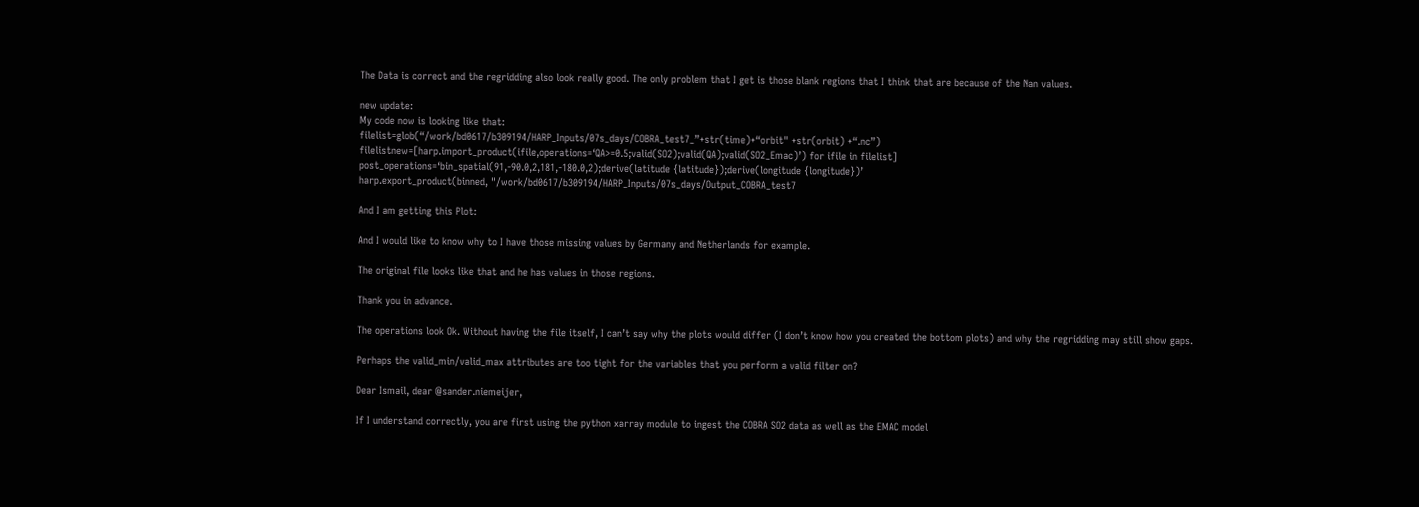The Data is correct and the regridding also look really good. The only problem that I get is those blank regions that I think that are because of the Nan values.

new update:
My code now is looking like that:
filelist=glob(“/work/bd0617/b309194/HARP_Inputs/07s_days/COBRA_test7_”+str(time)+“orbit" +str(orbit) +“.nc”)
filelistnew=[harp.import_product(ifile,operations=‘QA>=0.5;valid(SO2);valid(QA);valid(SO2_Emac)’) for ifile in filelist]
post_operations=‘bin_spatial(91,-90.0,2,181,-180.0,2);derive(latitude {latitude});derive(longitude {longitude})’
harp.export_product(binned, "/work/bd0617/b309194/HARP_Inputs/07s_days/Output_COBRA_test7

And I am getting this Plot:

And I would like to know why to I have those missing values by Germany and Netherlands for example.

The original file looks like that and he has values in those regions.

Thank you in advance.

The operations look Ok. Without having the file itself, I can’t say why the plots would differ (I don’t know how you created the bottom plots) and why the regridding may still show gaps.

Perhaps the valid_min/valid_max attributes are too tight for the variables that you perform a valid filter on?

Dear Ismail, dear @sander.niemeijer,

If I understand correctly, you are first using the python xarray module to ingest the COBRA SO2 data as well as the EMAC model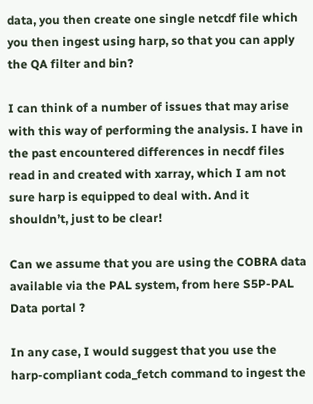data, you then create one single netcdf file which you then ingest using harp, so that you can apply the QA filter and bin?

I can think of a number of issues that may arise with this way of performing the analysis. I have in the past encountered differences in necdf files read in and created with xarray, which I am not sure harp is equipped to deal with. And it shouldn’t, just to be clear!

Can we assume that you are using the COBRA data available via the PAL system, from here S5P-PAL Data portal ?

In any case, I would suggest that you use the harp-compliant coda_fetch command to ingest the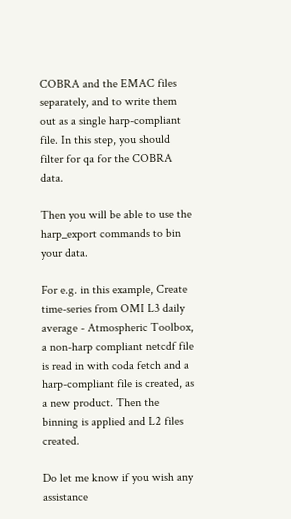COBRA and the EMAC files separately, and to write them out as a single harp-compliant file. In this step, you should filter for qa for the COBRA data.

Then you will be able to use the harp_export commands to bin your data.

For e.g. in this example, Create time-series from OMI L3 daily average - Atmospheric Toolbox, a non-harp compliant netcdf file is read in with coda fetch and a harp-compliant file is created, as a new product. Then the binning is applied and L2 files created.

Do let me know if you wish any assistance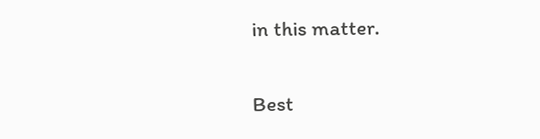in this matter.

Best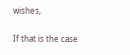wishes,

If that is the case